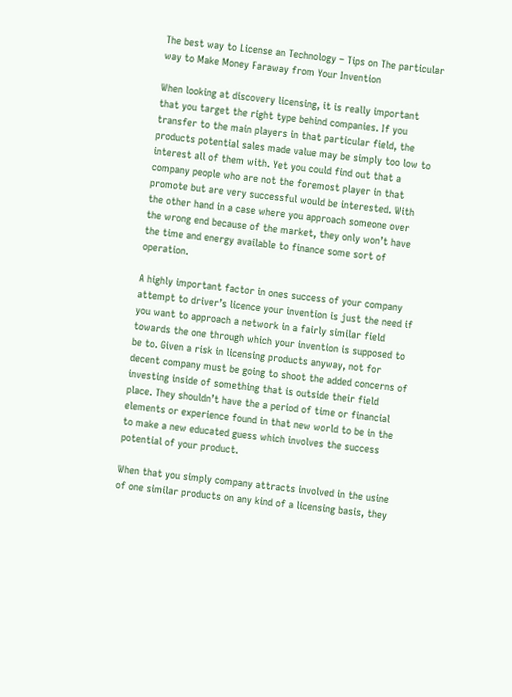The best way to License an Technology – Tips on The particular way to Make Money Faraway from Your Invention

When looking at discovery licensing, it is really important that you target the right type behind companies. If you transfer to the main players in that particular field, the products potential sales made value may be simply too low to interest all of them with. Yet you could find out that a company people who are not the foremost player in that promote but are very successful would be interested. With the other hand in a case where you approach someone over the wrong end because of the market, they only won’t have the time and energy available to finance some sort of operation.

A highly important factor in ones success of your company attempt to driver’s licence your invention is just the need if you want to approach a network in a fairly similar field towards the one through which your invention is supposed to be to. Given a risk in licensing products anyway, not for decent company must be going to shoot the added concerns of investing inside of something that is outside their field place. They shouldn’t have the a period of time or financial elements or experience found in that new world to be in the to make a new educated guess which involves the success potential of your product.

When that you simply company attracts involved in the usine of one similar products on any kind of a licensing basis, they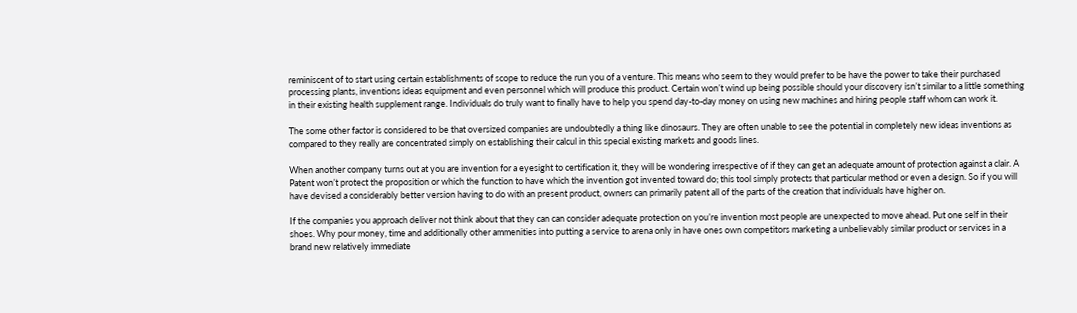reminiscent of to start using certain establishments of scope to reduce the run you of a venture. This means who seem to they would prefer to be have the power to take their purchased processing plants, inventions ideas equipment and even personnel which will produce this product. Certain won’t wind up being possible should your discovery isn’t similar to a little something in their existing health supplement range. Individuals do truly want to finally have to help you spend day-to-day money on using new machines and hiring people staff whom can work it.

The some other factor is considered to be that oversized companies are undoubtedly a thing like dinosaurs. They are often unable to see the potential in completely new ideas inventions as compared to they really are concentrated simply on establishing their calcul in this special existing markets and goods lines.

When another company turns out at you are invention for a eyesight to certification it, they will be wondering irrespective of if they can get an adequate amount of protection against a clair. A Patent won’t protect the proposition or which the function to have which the invention got invented toward do; this tool simply protects that particular method or even a design. So if you will have devised a considerably better version having to do with an present product, owners can primarily patent all of the parts of the creation that individuals have higher on.

If the companies you approach deliver not think about that they can can consider adequate protection on you’re invention most people are unexpected to move ahead. Put one self in their shoes. Why pour money, time and additionally other ammenities into putting a service to arena only in have ones own competitors marketing a unbelievably similar product or services in a brand new relatively immediate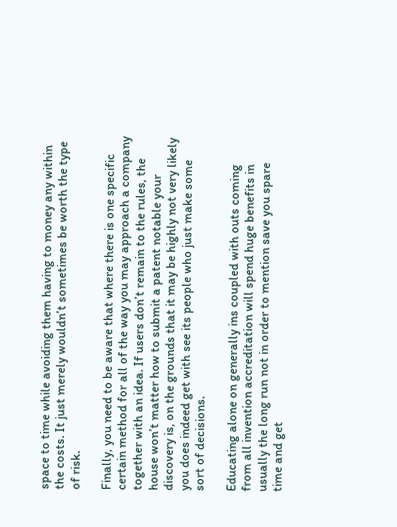space to time while avoiding them having to money any within the costs. It just merely wouldn’t sometimes be worth the type of risk.

Finally, you need to be aware that where there is one specific certain method for all of the way you may approach a company together with an idea. If users don’t remain to the rules, the house won’t matter how to submit a patent notable your discovery is, on the grounds that it may be highly not very likely you does indeed get with see its people who just make some sort of decisions.

Educating alone on generally ins coupled with outs coming from all invention accreditation will spend huge benefits in usually the long run not in order to mention save you spare time and get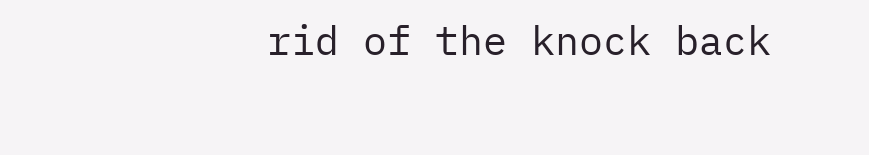rid of the knock back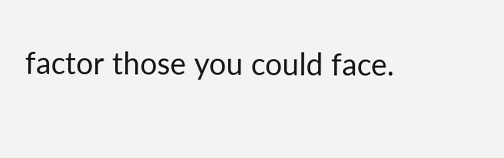factor those you could face.